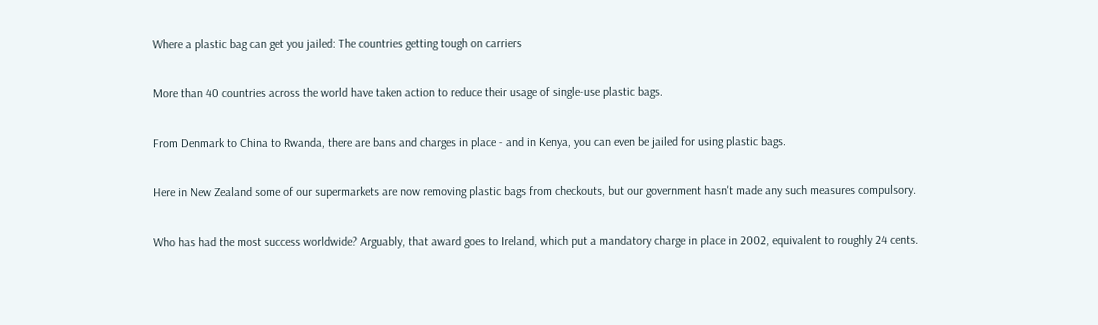Where a plastic bag can get you jailed: The countries getting tough on carriers

More than 40 countries across the world have taken action to reduce their usage of single-use plastic bags.

From Denmark to China to Rwanda, there are bans and charges in place - and in Kenya, you can even be jailed for using plastic bags.

Here in New Zealand some of our supermarkets are now removing plastic bags from checkouts, but our government hasn't made any such measures compulsory.

Who has had the most success worldwide? Arguably, that award goes to Ireland, which put a mandatory charge in place in 2002, equivalent to roughly 24 cents.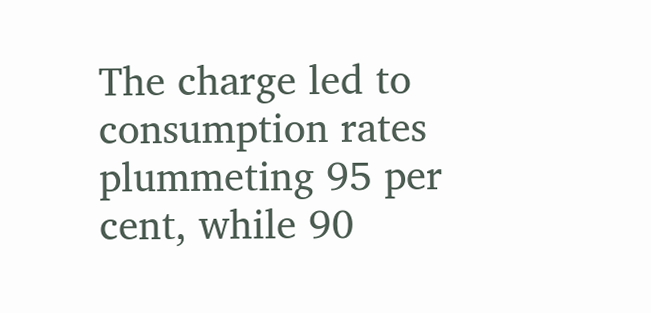The charge led to consumption rates plummeting 95 per cent, while 90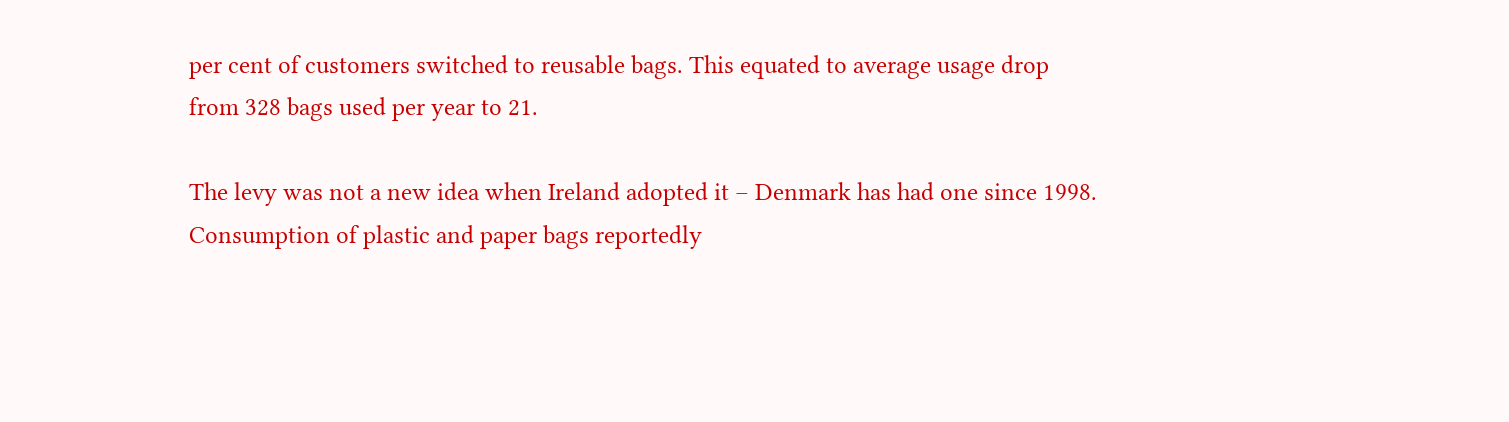per cent of customers switched to reusable bags. This equated to average usage drop from 328 bags used per year to 21.

The levy was not a new idea when Ireland adopted it – Denmark has had one since 1998. Consumption of plastic and paper bags reportedly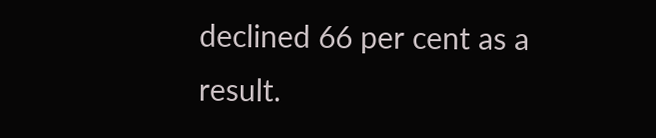declined 66 per cent as a result.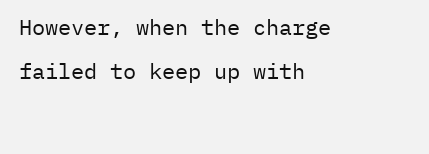However, when the charge failed to keep up with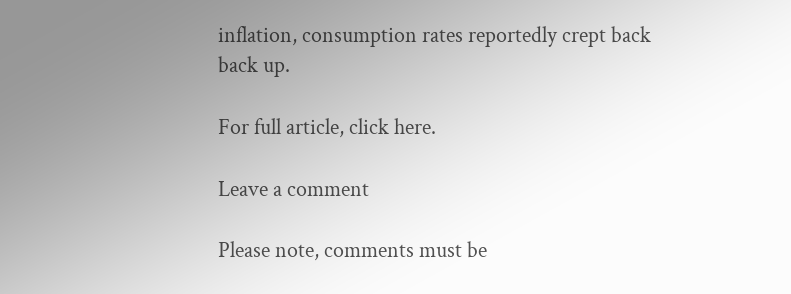inflation, consumption rates reportedly crept back back up.

For full article, click here.

Leave a comment

Please note, comments must be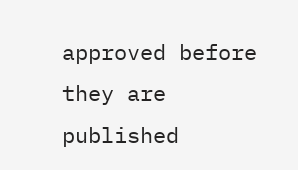approved before they are published